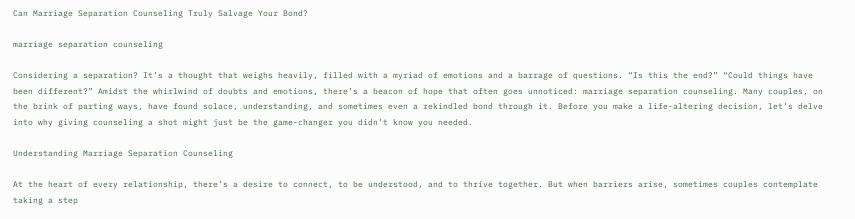Can Marriage Separation Counseling Truly Salvage Your Bond?

marriage separation counseling

Considering a separation? It’s a thought that weighs heavily, filled with a myriad of emotions and a barrage of questions. “Is this the end?” “Could things have been different?” Amidst the whirlwind of doubts and emotions, there’s a beacon of hope that often goes unnoticed: marriage separation counseling. Many couples, on the brink of parting ways, have found solace, understanding, and sometimes even a rekindled bond through it. Before you make a life-altering decision, let’s delve into why giving counseling a shot might just be the game-changer you didn’t know you needed.

Understanding Marriage Separation Counseling

At the heart of every relationship, there’s a desire to connect, to be understood, and to thrive together. But when barriers arise, sometimes couples contemplate taking a step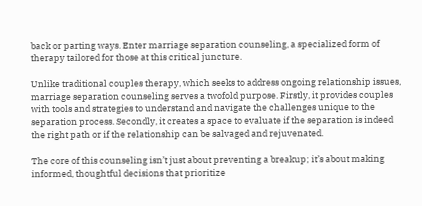back or parting ways. Enter marriage separation counseling, a specialized form of therapy tailored for those at this critical juncture.

Unlike traditional couples therapy, which seeks to address ongoing relationship issues, marriage separation counseling serves a twofold purpose. Firstly, it provides couples with tools and strategies to understand and navigate the challenges unique to the separation process. Secondly, it creates a space to evaluate if the separation is indeed the right path or if the relationship can be salvaged and rejuvenated.

The core of this counseling isn’t just about preventing a breakup; it’s about making informed, thoughtful decisions that prioritize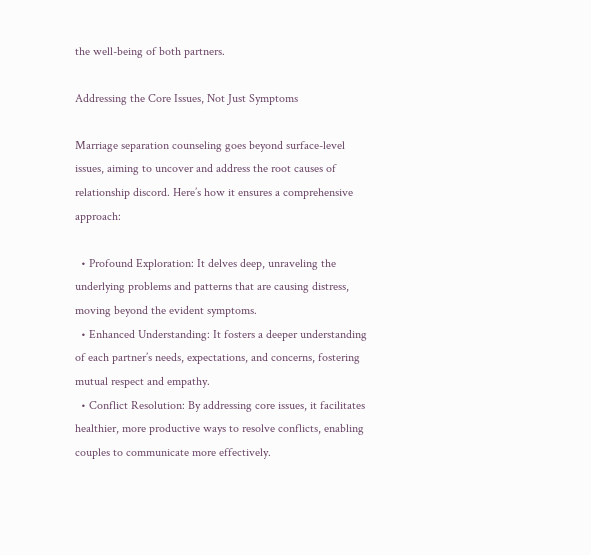the well-being of both partners.

Addressing the Core Issues, Not Just Symptoms

Marriage separation counseling goes beyond surface-level issues, aiming to uncover and address the root causes of relationship discord. Here’s how it ensures a comprehensive approach:

  • Profound Exploration: It delves deep, unraveling the underlying problems and patterns that are causing distress, moving beyond the evident symptoms.
  • Enhanced Understanding: It fosters a deeper understanding of each partner’s needs, expectations, and concerns, fostering mutual respect and empathy.
  • Conflict Resolution: By addressing core issues, it facilitates healthier, more productive ways to resolve conflicts, enabling couples to communicate more effectively.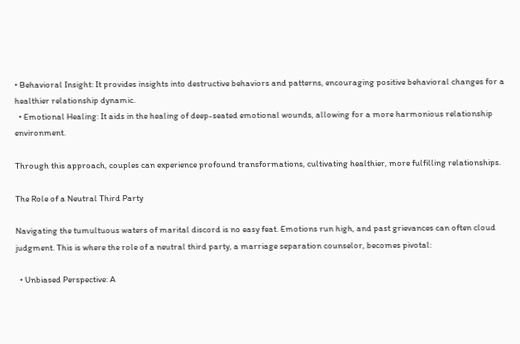• Behavioral Insight: It provides insights into destructive behaviors and patterns, encouraging positive behavioral changes for a healthier relationship dynamic.
  • Emotional Healing: It aids in the healing of deep-seated emotional wounds, allowing for a more harmonious relationship environment.

Through this approach, couples can experience profound transformations, cultivating healthier, more fulfilling relationships.

The Role of a Neutral Third Party

Navigating the tumultuous waters of marital discord is no easy feat. Emotions run high, and past grievances can often cloud judgment. This is where the role of a neutral third party, a marriage separation counselor, becomes pivotal:

  • Unbiased Perspective: A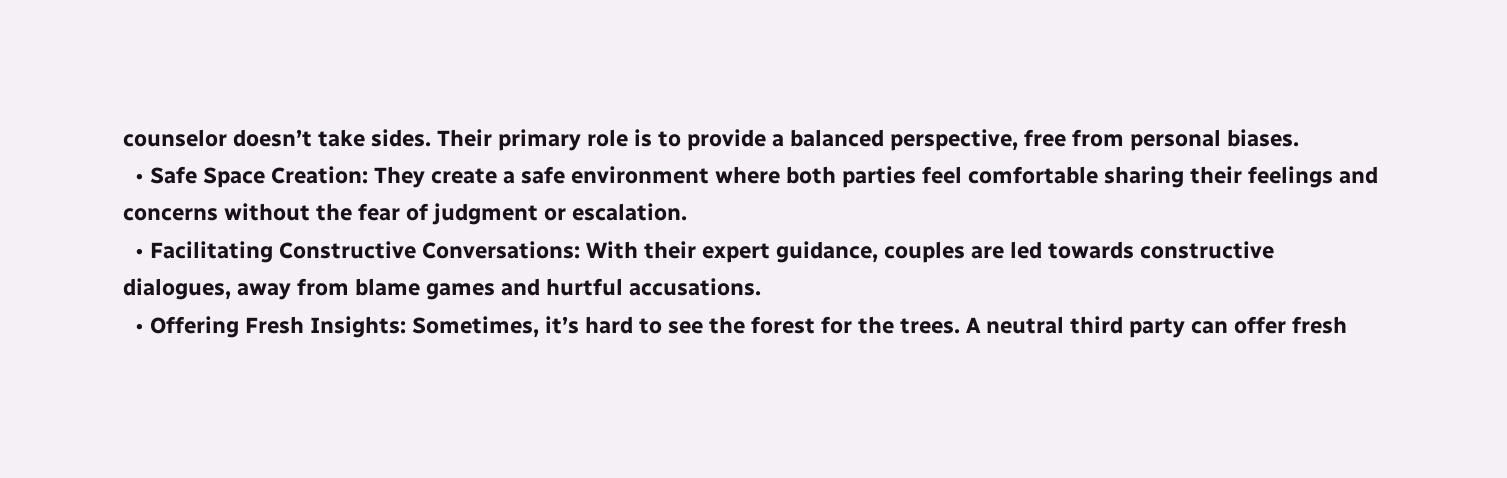counselor doesn’t take sides. Their primary role is to provide a balanced perspective, free from personal biases.
  • Safe Space Creation: They create a safe environment where both parties feel comfortable sharing their feelings and concerns without the fear of judgment or escalation.
  • Facilitating Constructive Conversations: With their expert guidance, couples are led towards constructive dialogues, away from blame games and hurtful accusations.
  • Offering Fresh Insights: Sometimes, it’s hard to see the forest for the trees. A neutral third party can offer fresh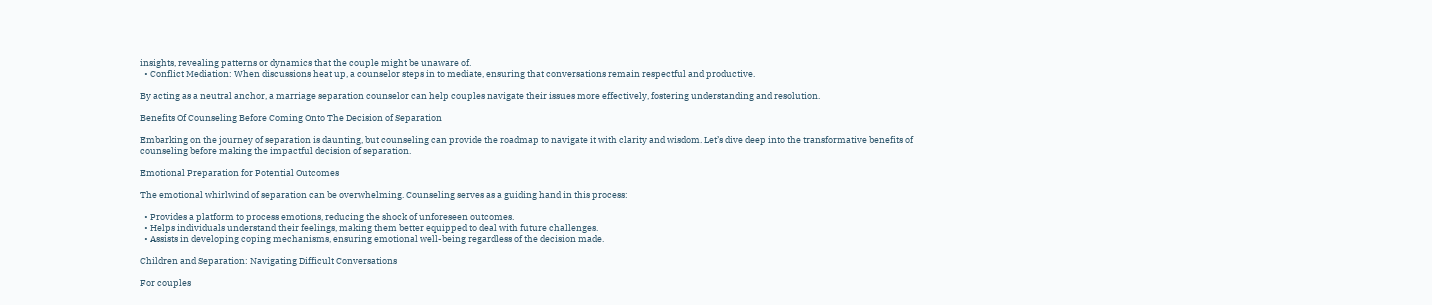insights, revealing patterns or dynamics that the couple might be unaware of.
  • Conflict Mediation: When discussions heat up, a counselor steps in to mediate, ensuring that conversations remain respectful and productive.

By acting as a neutral anchor, a marriage separation counselor can help couples navigate their issues more effectively, fostering understanding and resolution.

Benefits Of Counseling Before Coming Onto The Decision of Separation

Embarking on the journey of separation is daunting, but counseling can provide the roadmap to navigate it with clarity and wisdom. Let’s dive deep into the transformative benefits of counseling before making the impactful decision of separation.

Emotional Preparation for Potential Outcomes

The emotional whirlwind of separation can be overwhelming. Counseling serves as a guiding hand in this process:

  • Provides a platform to process emotions, reducing the shock of unforeseen outcomes.
  • Helps individuals understand their feelings, making them better equipped to deal with future challenges.
  • Assists in developing coping mechanisms, ensuring emotional well-being regardless of the decision made.

Children and Separation: Navigating Difficult Conversations

For couples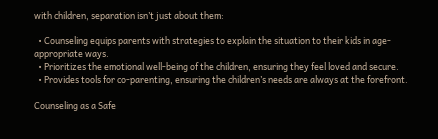with children, separation isn’t just about them:

  • Counseling equips parents with strategies to explain the situation to their kids in age-appropriate ways.
  • Prioritizes the emotional well-being of the children, ensuring they feel loved and secure.
  • Provides tools for co-parenting, ensuring the children’s needs are always at the forefront.

Counseling as a Safe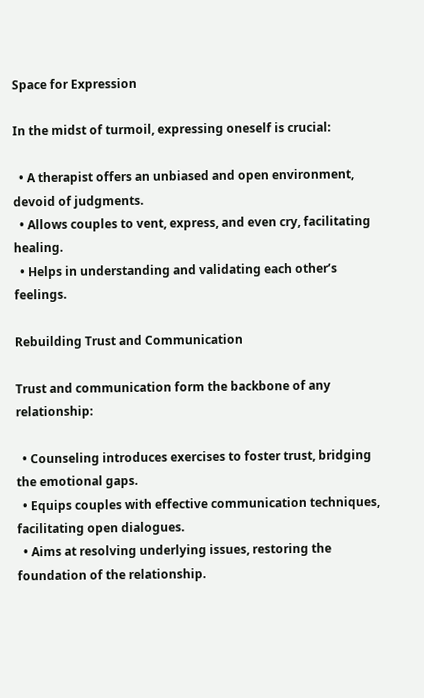Space for Expression

In the midst of turmoil, expressing oneself is crucial:

  • A therapist offers an unbiased and open environment, devoid of judgments.
  • Allows couples to vent, express, and even cry, facilitating healing.
  • Helps in understanding and validating each other’s feelings.

Rebuilding Trust and Communication

Trust and communication form the backbone of any relationship:

  • Counseling introduces exercises to foster trust, bridging the emotional gaps.
  • Equips couples with effective communication techniques, facilitating open dialogues.
  • Aims at resolving underlying issues, restoring the foundation of the relationship.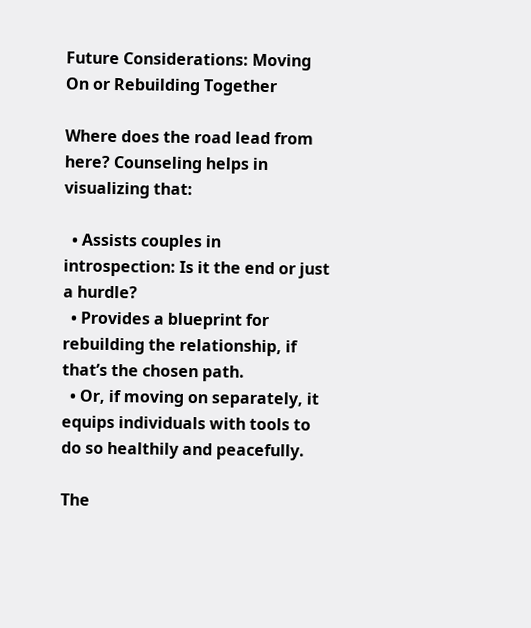Future Considerations: Moving On or Rebuilding Together

Where does the road lead from here? Counseling helps in visualizing that:

  • Assists couples in introspection: Is it the end or just a hurdle?
  • Provides a blueprint for rebuilding the relationship, if that’s the chosen path.
  • Or, if moving on separately, it equips individuals with tools to do so healthily and peacefully.

The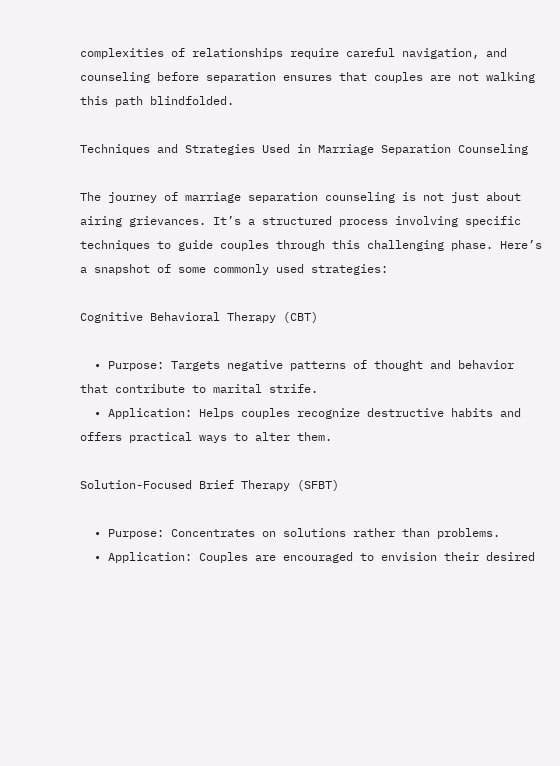complexities of relationships require careful navigation, and counseling before separation ensures that couples are not walking this path blindfolded.

Techniques and Strategies Used in Marriage Separation Counseling

The journey of marriage separation counseling is not just about airing grievances. It’s a structured process involving specific techniques to guide couples through this challenging phase. Here’s a snapshot of some commonly used strategies:

Cognitive Behavioral Therapy (CBT)

  • Purpose: Targets negative patterns of thought and behavior that contribute to marital strife.
  • Application: Helps couples recognize destructive habits and offers practical ways to alter them.

Solution-Focused Brief Therapy (SFBT)

  • Purpose: Concentrates on solutions rather than problems.
  • Application: Couples are encouraged to envision their desired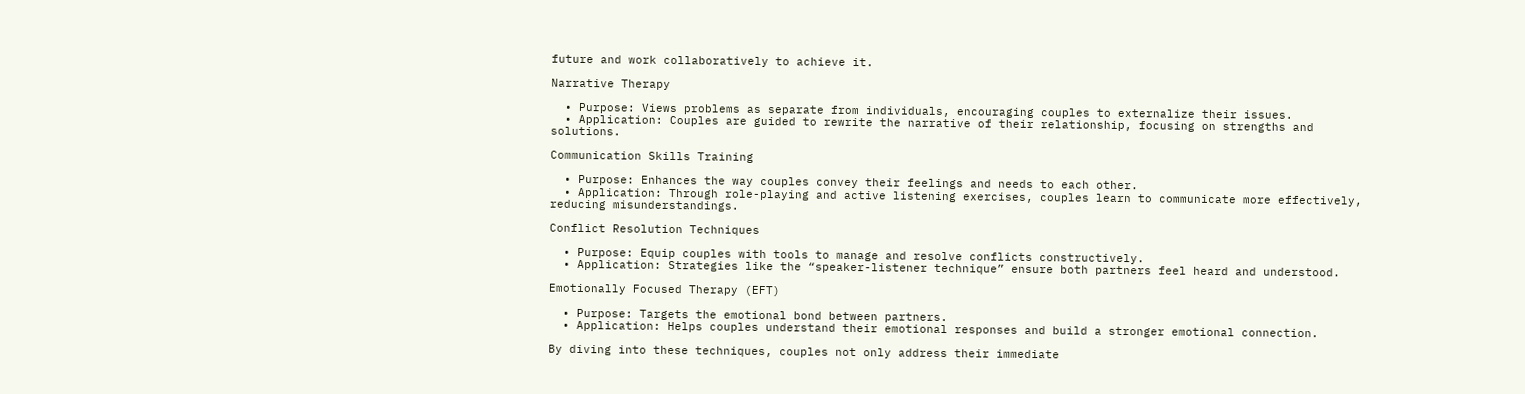future and work collaboratively to achieve it.

Narrative Therapy

  • Purpose: Views problems as separate from individuals, encouraging couples to externalize their issues.
  • Application: Couples are guided to rewrite the narrative of their relationship, focusing on strengths and solutions.

Communication Skills Training

  • Purpose: Enhances the way couples convey their feelings and needs to each other.
  • Application: Through role-playing and active listening exercises, couples learn to communicate more effectively, reducing misunderstandings.

Conflict Resolution Techniques

  • Purpose: Equip couples with tools to manage and resolve conflicts constructively.
  • Application: Strategies like the “speaker-listener technique” ensure both partners feel heard and understood.

Emotionally Focused Therapy (EFT)

  • Purpose: Targets the emotional bond between partners.
  • Application: Helps couples understand their emotional responses and build a stronger emotional connection.

By diving into these techniques, couples not only address their immediate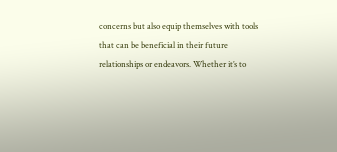concerns but also equip themselves with tools that can be beneficial in their future relationships or endeavors. Whether it’s to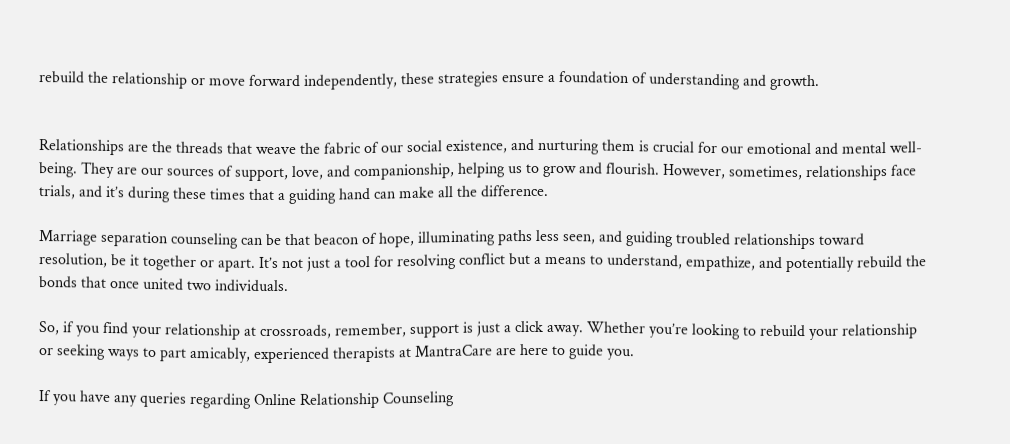rebuild the relationship or move forward independently, these strategies ensure a foundation of understanding and growth.


Relationships are the threads that weave the fabric of our social existence, and nurturing them is crucial for our emotional and mental well-being. They are our sources of support, love, and companionship, helping us to grow and flourish. However, sometimes, relationships face trials, and it’s during these times that a guiding hand can make all the difference.

Marriage separation counseling can be that beacon of hope, illuminating paths less seen, and guiding troubled relationships toward resolution, be it together or apart. It’s not just a tool for resolving conflict but a means to understand, empathize, and potentially rebuild the bonds that once united two individuals.

So, if you find your relationship at crossroads, remember, support is just a click away. Whether you’re looking to rebuild your relationship or seeking ways to part amicably, experienced therapists at MantraCare are here to guide you.

If you have any queries regarding Online Relationship Counseling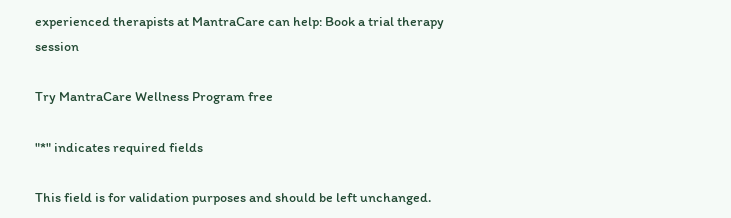experienced therapists at MantraCare can help: Book a trial therapy session

Try MantraCare Wellness Program free

"*" indicates required fields

This field is for validation purposes and should be left unchanged.